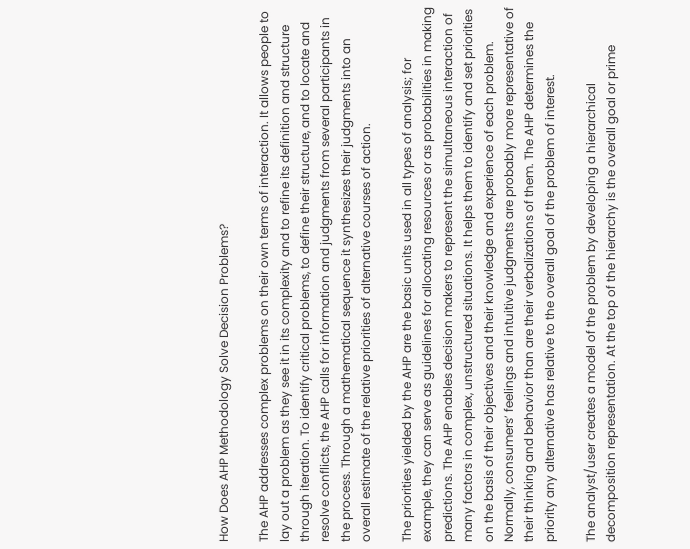How Does AHP Methodology Solve Decision Problems?

The AHP addresses complex problems on their own terms of interaction. It allows people to lay out a problem as they see it in its complexity and to refine its definition and structure through iteration. To identify critical problems, to define their structure, and to locate and resolve conflicts, the AHP calls for information and judgments from several participants in the process. Through a mathematical sequence it synthesizes their judgments into an overall estimate of the relative priorities of alternative courses of action.

The priorities yielded by the AHP are the basic units used in all types of analysis; for example, they can serve as guidelines for allocating resources or as probabilities in making predictions. The AHP enables decision makers to represent the simultaneous interaction of many factors in complex, unstructured situations. It helps them to identify and set priorities on the basis of their objectives and their knowledge and experience of each problem. Normally, consumers’ feelings and intuitive judgments are probably more representative of their thinking and behavior than are their verbalizations of them. The AHP determines the priority any alternative has relative to the overall goal of the problem of interest.

The analyst/user creates a model of the problem by developing a hierarchical decomposition representation. At the top of the hierarchy is the overall goal or prime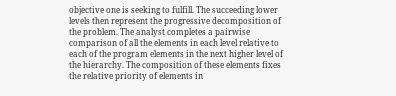objective one is seeking to fulfill. The succeeding lower levels then represent the progressive decomposition of the problem. The analyst completes a pairwise comparison of all the elements in each level relative to each of the program elements in the next higher level of the hierarchy. The composition of these elements fixes the relative priority of elements in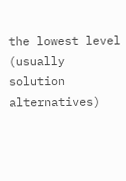the lowest level (usually solution alternatives)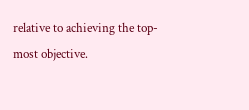relative to achieving the top-most objective.